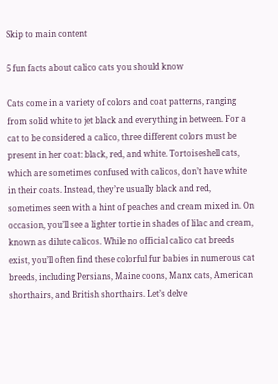Skip to main content

5 fun facts about calico cats you should know

Cats come in a variety of colors and coat patterns, ranging from solid white to jet black and everything in between. For a cat to be considered a calico, three different colors must be present in her coat: black, red, and white. Tortoiseshell cats, which are sometimes confused with calicos, don’t have white in their coats. Instead, they’re usually black and red, sometimes seen with a hint of peaches and cream mixed in. On occasion, you’ll see a lighter tortie in shades of lilac and cream, known as dilute calicos. While no official calico cat breeds exist, you’ll often find these colorful fur babies in numerous cat breeds, including Persians, Maine coons, Manx cats, American shorthairs, and British shorthairs. Let’s delve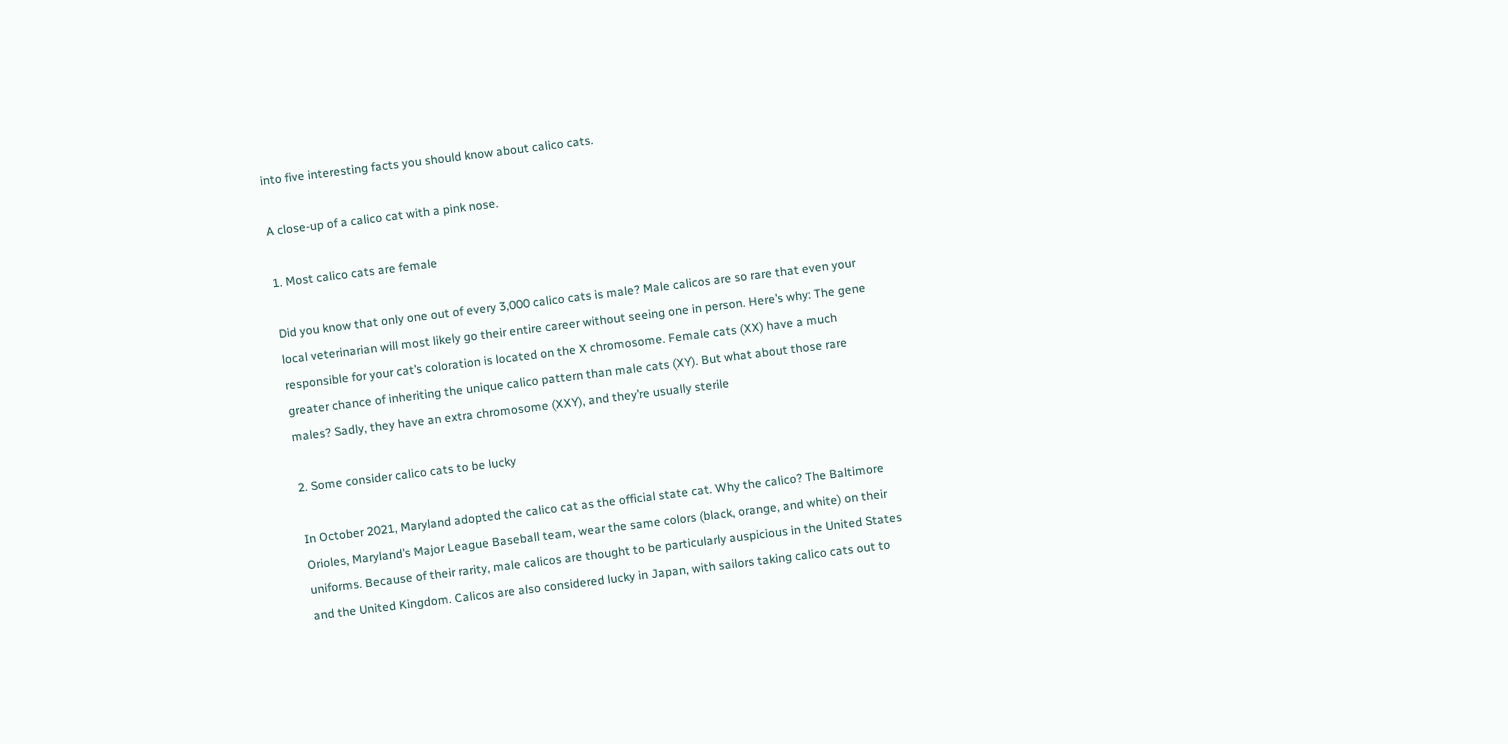into five interesting facts you should know about calico cats.

A close-up of a calico cat with a pink nose.

1. Most calico cats are female

Did you know that only one out of every 3,000 calico cats is male? Male calicos are so rare that even your local veterinarian will most likely go their entire career without seeing one in person. Here’s why: The gene responsible for your cat’s coloration is located on the X chromosome. Female cats (XX) have a much greater chance of inheriting the unique calico pattern than male cats (XY). But what about those rare males? Sadly, they have an extra chromosome (XXY), and they’re usually sterile

2. Some consider calico cats to be lucky

In October 2021, Maryland adopted the calico cat as the official state cat. Why the calico? The Baltimore Orioles, Maryland’s Major League Baseball team, wear the same colors (black, orange, and white) on their uniforms. Because of their rarity, male calicos are thought to be particularly auspicious in the United States and the United Kingdom. Calicos are also considered lucky in Japan, with sailors taking calico cats out to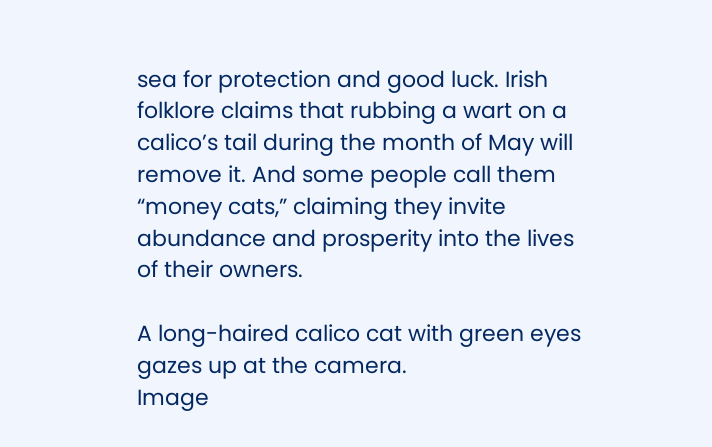sea for protection and good luck. Irish folklore claims that rubbing a wart on a calico’s tail during the month of May will remove it. And some people call them “money cats,” claiming they invite abundance and prosperity into the lives of their owners.

A long-haired calico cat with green eyes gazes up at the camera.
Image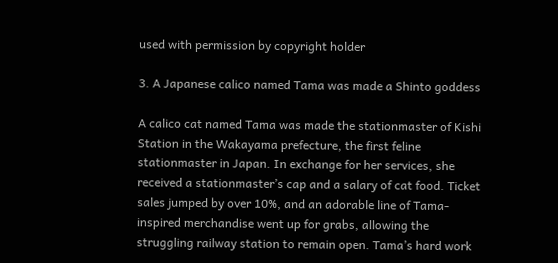used with permission by copyright holder

3. A Japanese calico named Tama was made a Shinto goddess

A calico cat named Tama was made the stationmaster of Kishi Station in the Wakayama prefecture, the first feline stationmaster in Japan. In exchange for her services, she received a stationmaster’s cap and a salary of cat food. Ticket sales jumped by over 10%, and an adorable line of Tama-inspired merchandise went up for grabs, allowing the struggling railway station to remain open. Tama’s hard work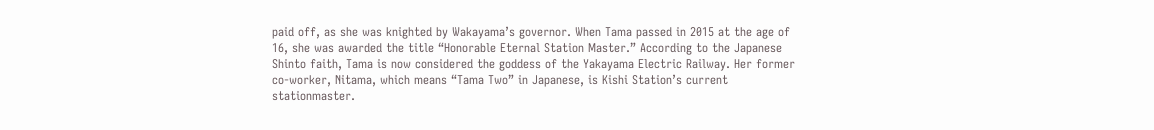paid off, as she was knighted by Wakayama’s governor. When Tama passed in 2015 at the age of 16, she was awarded the title “Honorable Eternal Station Master.” According to the Japanese Shinto faith, Tama is now considered the goddess of the Yakayama Electric Railway. Her former co-worker, Nitama, which means “Tama Two” in Japanese, is Kishi Station’s current stationmaster.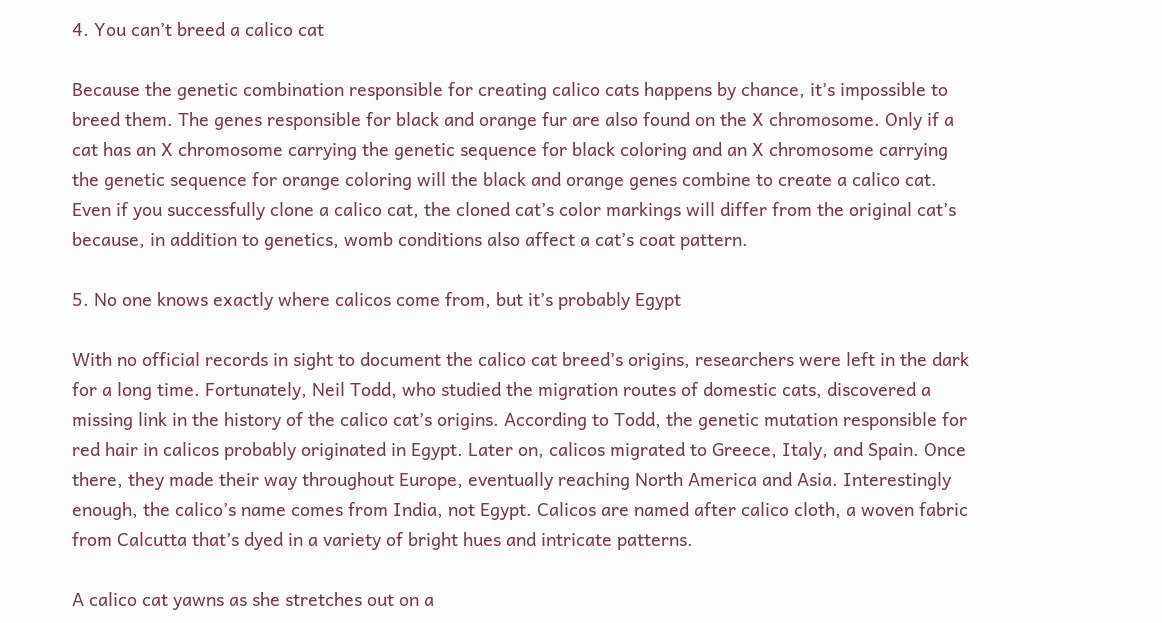4. You can’t breed a calico cat

Because the genetic combination responsible for creating calico cats happens by chance, it’s impossible to breed them. The genes responsible for black and orange fur are also found on the X chromosome. Only if a cat has an X chromosome carrying the genetic sequence for black coloring and an X chromosome carrying the genetic sequence for orange coloring will the black and orange genes combine to create a calico cat. Even if you successfully clone a calico cat, the cloned cat’s color markings will differ from the original cat’s because, in addition to genetics, womb conditions also affect a cat’s coat pattern.

5. No one knows exactly where calicos come from, but it’s probably Egypt

With no official records in sight to document the calico cat breed’s origins, researchers were left in the dark for a long time. Fortunately, Neil Todd, who studied the migration routes of domestic cats, discovered a missing link in the history of the calico cat’s origins. According to Todd, the genetic mutation responsible for red hair in calicos probably originated in Egypt. Later on, calicos migrated to Greece, Italy, and Spain. Once there, they made their way throughout Europe, eventually reaching North America and Asia. Interestingly enough, the calico’s name comes from India, not Egypt. Calicos are named after calico cloth, a woven fabric from Calcutta that’s dyed in a variety of bright hues and intricate patterns.

A calico cat yawns as she stretches out on a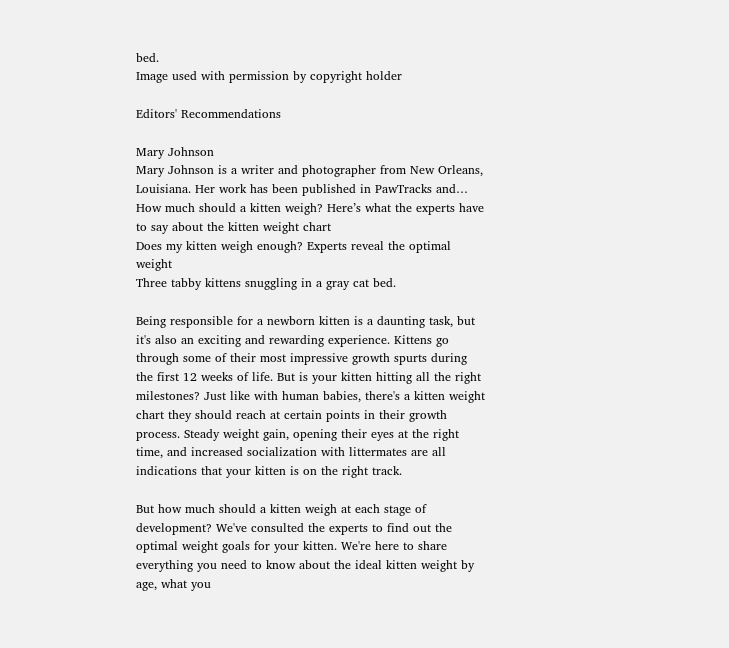bed.
Image used with permission by copyright holder

Editors' Recommendations

Mary Johnson
Mary Johnson is a writer and photographer from New Orleans, Louisiana. Her work has been published in PawTracks and…
How much should a kitten weigh? Here’s what the experts have to say about the kitten weight chart
Does my kitten weigh enough? Experts reveal the optimal weight
Three tabby kittens snuggling in a gray cat bed.

Being responsible for a newborn kitten is a daunting task, but it's also an exciting and rewarding experience. Kittens go through some of their most impressive growth spurts during the first 12 weeks of life. But is your kitten hitting all the right milestones? Just like with human babies, there's a kitten weight chart they should reach at certain points in their growth process. Steady weight gain, opening their eyes at the right time, and increased socialization with littermates are all indications that your kitten is on the right track.

But how much should a kitten weigh at each stage of development? We've consulted the experts to find out the optimal weight goals for your kitten. We're here to share everything you need to know about the ideal kitten weight by age, what you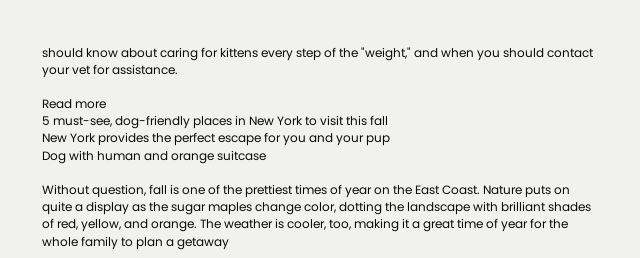should know about caring for kittens every step of the "weight," and when you should contact your vet for assistance.

Read more
5 must-see, dog-friendly places in New York to visit this fall
New York provides the perfect escape for you and your pup
Dog with human and orange suitcase

Without question, fall is one of the prettiest times of year on the East Coast. Nature puts on quite a display as the sugar maples change color, dotting the landscape with brilliant shades of red, yellow, and orange. The weather is cooler, too, making it a great time of year for the whole family to plan a getaway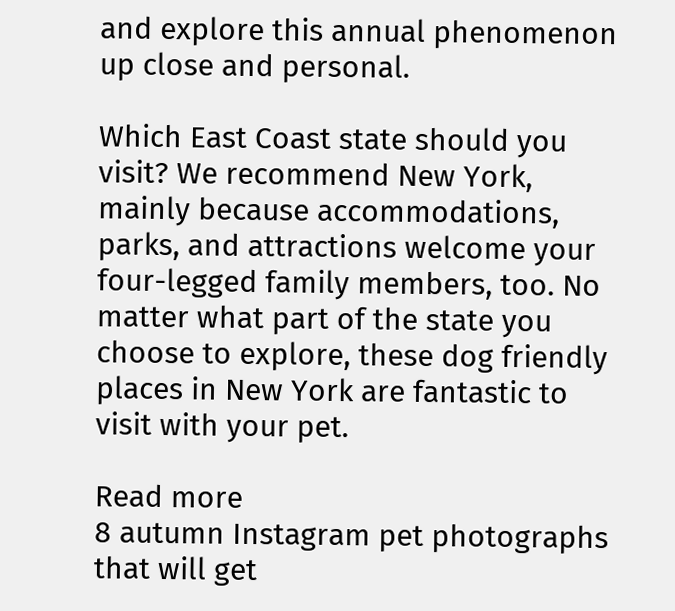and explore this annual phenomenon up close and personal.

Which East Coast state should you visit? We recommend New York, mainly because accommodations, parks, and attractions welcome your four-legged family members, too. No matter what part of the state you choose to explore, these dog friendly places in New York are fantastic to visit with your pet.

Read more
8 autumn Instagram pet photographs that will get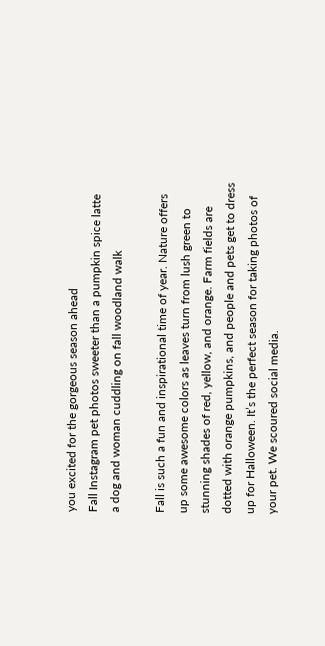you excited for the gorgeous season ahead
Fall Instagram pet photos sweeter than a pumpkin spice latte
a dog and woman cuddling on fall woodland walk

Fall is such a fun and inspirational time of year. Nature offers up some awesome colors as leaves turn from lush green to stunning shades of red, yellow, and orange. Farm fields are dotted with orange pumpkins, and people and pets get to dress up for Halloween. It’s the perfect season for taking photos of your pet. We scoured social media.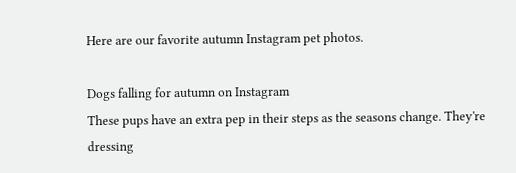Here are our favorite autumn Instagram pet photos.

Dogs falling for autumn on Instagram
These pups have an extra pep in their steps as the seasons change. They're dressing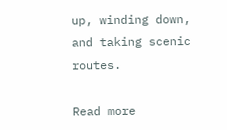up, winding down, and taking scenic routes.

Read more